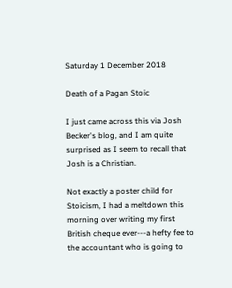Saturday 1 December 2018

Death of a Pagan Stoic

I just came across this via Josh Becker's blog, and I am quite surprised as I seem to recall that Josh is a Christian.

Not exactly a poster child for Stoicism, I had a meltdown this morning over writing my first British cheque ever---a hefty fee to the accountant who is going to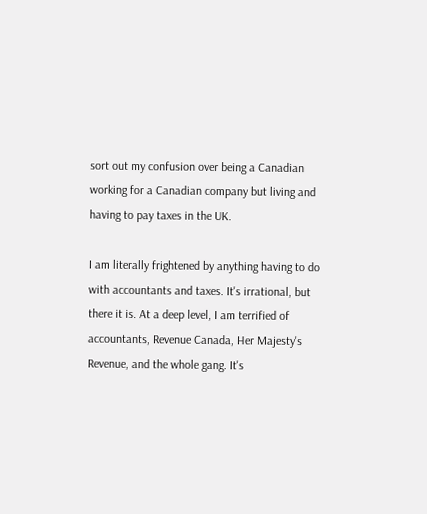sort out my confusion over being a Canadian working for a Canadian company but living and having to pay taxes in the UK.

I am literally frightened by anything having to do with accountants and taxes. It's irrational, but there it is. At a deep level, I am terrified of accountants, Revenue Canada, Her Majesty's Revenue, and the whole gang. It's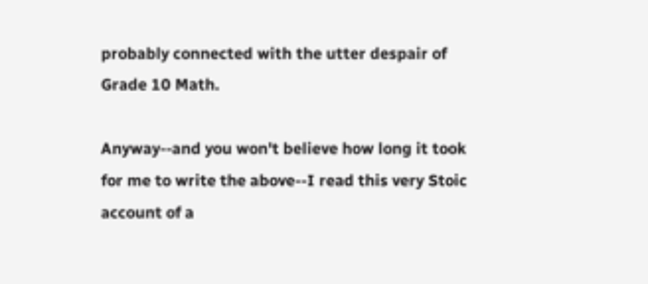probably connected with the utter despair of Grade 10 Math.

Anyway--and you won't believe how long it took for me to write the above--I read this very Stoic account of a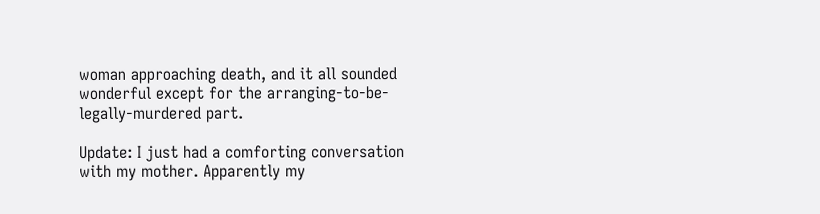woman approaching death, and it all sounded wonderful except for the arranging-to-be-legally-murdered part.

Update: I just had a comforting conversation with my mother. Apparently my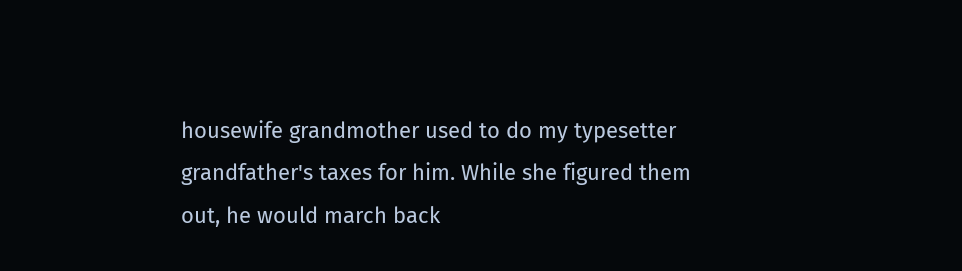housewife grandmother used to do my typesetter grandfather's taxes for him. While she figured them out, he would march back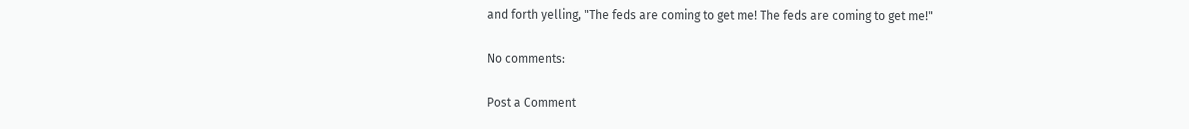and forth yelling, "The feds are coming to get me! The feds are coming to get me!"

No comments:

Post a Comment